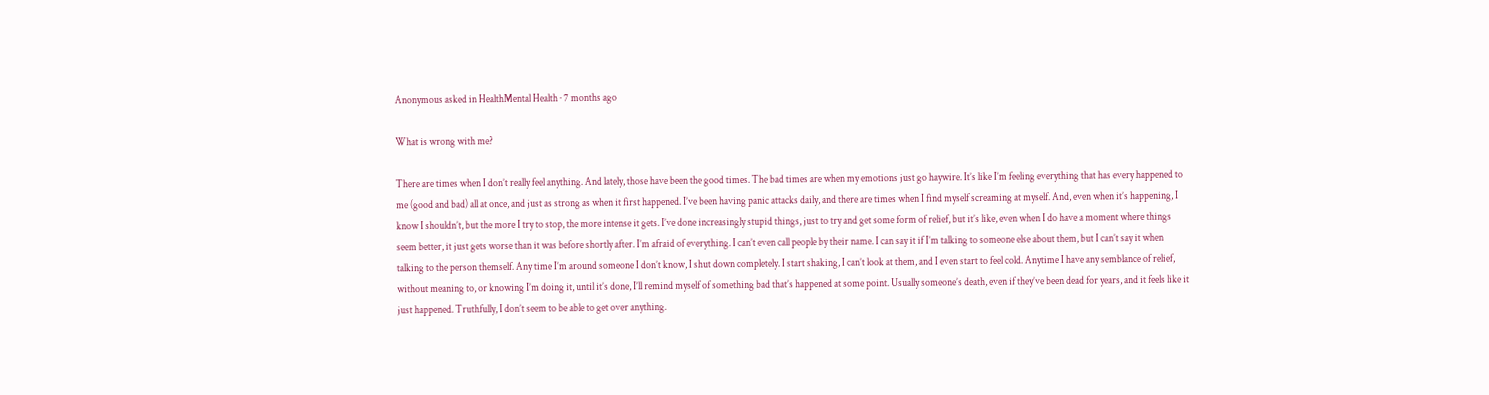Anonymous asked in HealthMental Health · 7 months ago

What is wrong with me?

There are times when I don’t really feel anything. And lately, those have been the good times. The bad times are when my emotions just go haywire. It’s like I’m feeling everything that has every happened to me (good and bad) all at once, and just as strong as when it first happened. I’ve been having panic attacks daily, and there are times when I find myself screaming at myself. And, even when it’s happening, I know I shouldn’t, but the more I try to stop, the more intense it gets. I’ve done increasingly stupid things, just to try and get some form of relief, but it’s like, even when I do have a moment where things seem better, it just gets worse than it was before shortly after. I’m afraid of everything. I can’t even call people by their name. I can say it if I’m talking to someone else about them, but I can’t say it when talking to the person themself. Any time I’m around someone I don’t know, I shut down completely. I start shaking, I can’t look at them, and I even start to feel cold. Anytime I have any semblance of relief, without meaning to, or knowing I’m doing it, until it’s done, I’ll remind myself of something bad that’s happened at some point. Usually someone’s death, even if they’ve been dead for years, and it feels like it just happened. Truthfully, I don’t seem to be able to get over anything.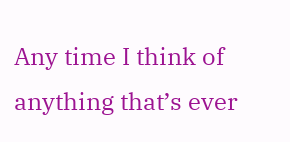Any time I think of anything that’s ever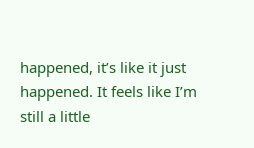happened, it’s like it just happened. It feels like I’m still a little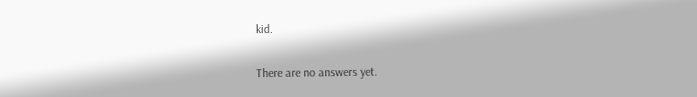kid.

There are no answers yet.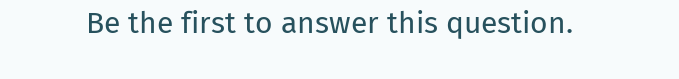Be the first to answer this question.